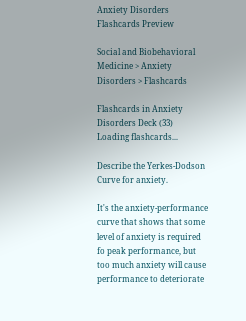Anxiety Disorders Flashcards Preview

Social and Biobehavioral Medicine > Anxiety Disorders > Flashcards

Flashcards in Anxiety Disorders Deck (33)
Loading flashcards...

Describe the Yerkes-Dodson Curve for anxiety.

It's the anxiety-performance curve that shows that some level of anxiety is required fo peak performance, but too much anxiety will cause performance to deteriorate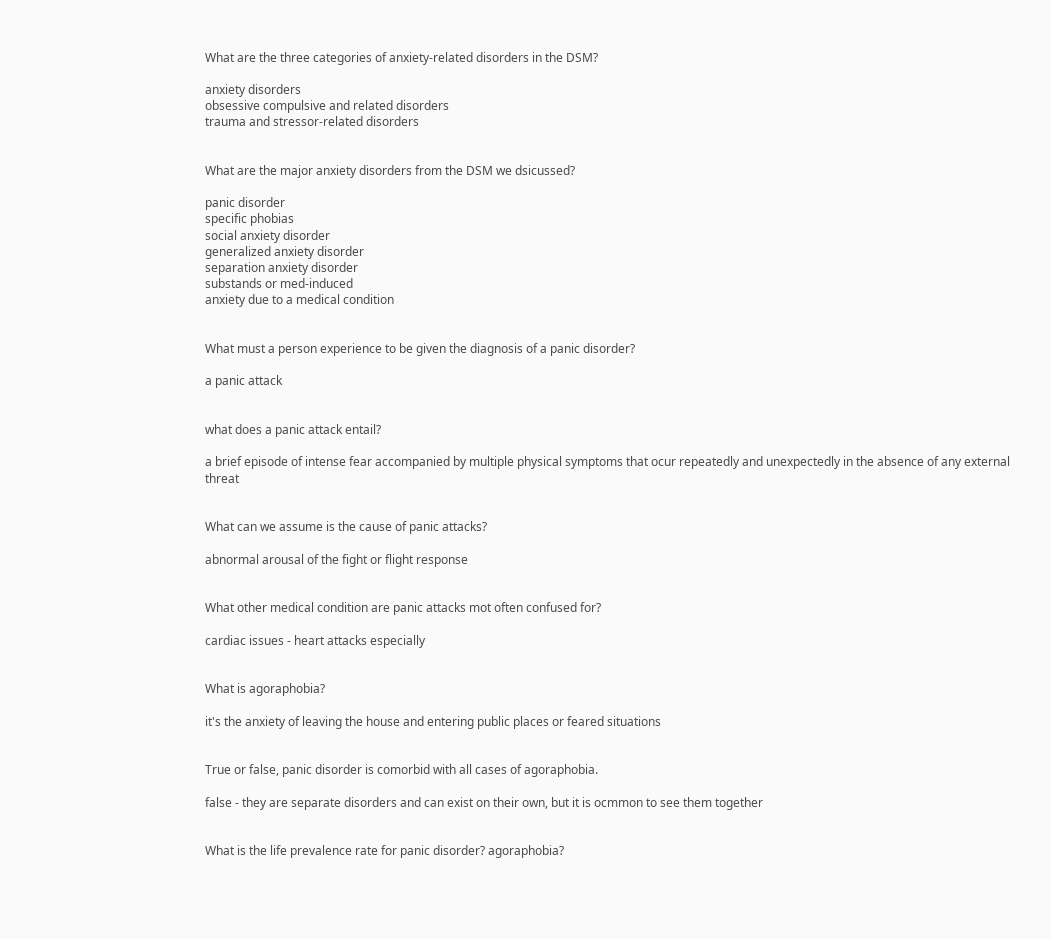What are the three categories of anxiety-related disorders in the DSM?

anxiety disorders
obsessive compulsive and related disorders
trauma and stressor-related disorders


What are the major anxiety disorders from the DSM we dsicussed?

panic disorder
specific phobias
social anxiety disorder
generalized anxiety disorder
separation anxiety disorder
substands or med-induced
anxiety due to a medical condition


What must a person experience to be given the diagnosis of a panic disorder?

a panic attack


what does a panic attack entail?

a brief episode of intense fear accompanied by multiple physical symptoms that ocur repeatedly and unexpectedly in the absence of any external threat


What can we assume is the cause of panic attacks?

abnormal arousal of the fight or flight response


What other medical condition are panic attacks mot often confused for?

cardiac issues - heart attacks especially


What is agoraphobia?

it's the anxiety of leaving the house and entering public places or feared situations


True or false, panic disorder is comorbid with all cases of agoraphobia.

false - they are separate disorders and can exist on their own, but it is ocmmon to see them together


What is the life prevalence rate for panic disorder? agoraphobia?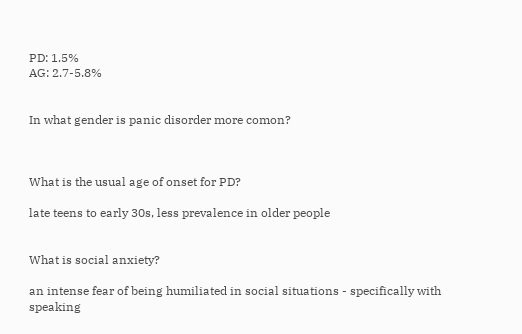PD: 1.5%
AG: 2.7-5.8%


In what gender is panic disorder more comon?



What is the usual age of onset for PD?

late teens to early 30s, less prevalence in older people


What is social anxiety?

an intense fear of being humiliated in social situations - specifically with speaking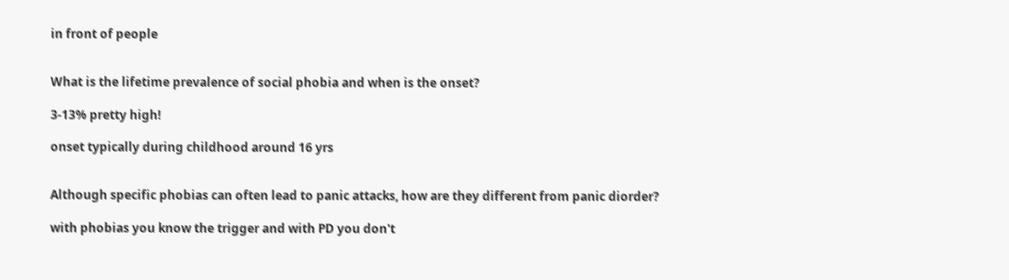in front of people


What is the lifetime prevalence of social phobia and when is the onset?

3-13% pretty high!

onset typically during childhood around 16 yrs


Although specific phobias can often lead to panic attacks, how are they different from panic diorder?

with phobias you know the trigger and with PD you don't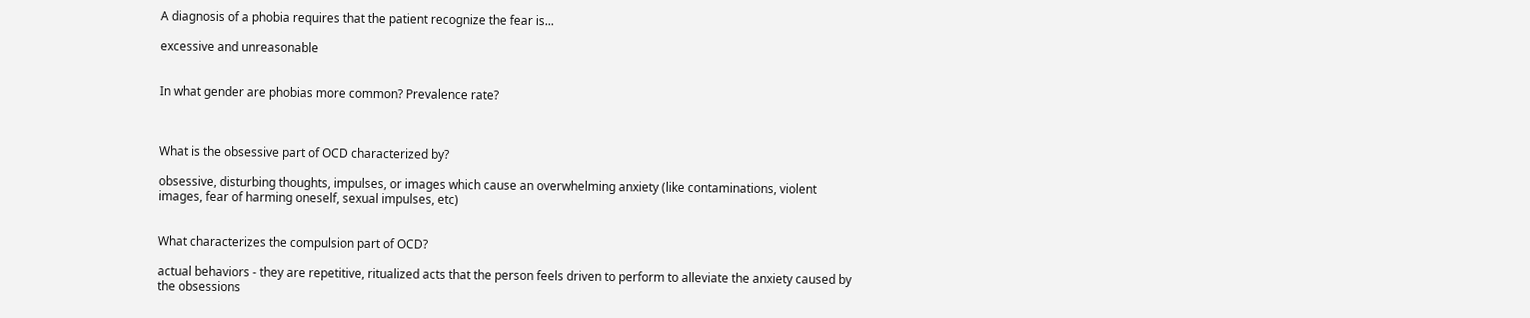A diagnosis of a phobia requires that the patient recognize the fear is...

excessive and unreasonable


In what gender are phobias more common? Prevalence rate?



What is the obsessive part of OCD characterized by?

obsessive, disturbing thoughts, impulses, or images which cause an overwhelming anxiety (like contaminations, violent images, fear of harming oneself, sexual impulses, etc)


What characterizes the compulsion part of OCD?

actual behaviors - they are repetitive, ritualized acts that the person feels driven to perform to alleviate the anxiety caused by the obsessions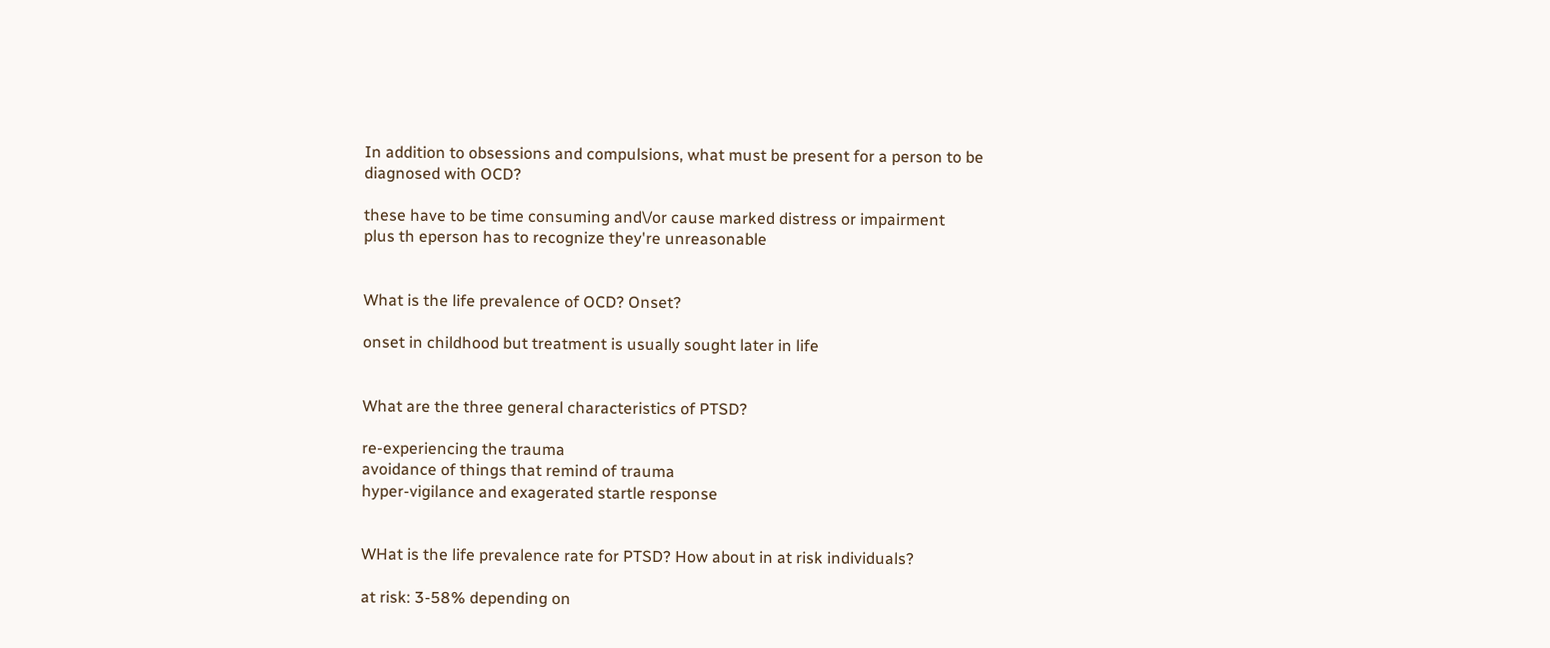In addition to obsessions and compulsions, what must be present for a person to be diagnosed with OCD?

these have to be time consuming and\/or cause marked distress or impairment
plus th eperson has to recognize they're unreasonable


What is the life prevalence of OCD? Onset?

onset in childhood but treatment is usually sought later in life


What are the three general characteristics of PTSD?

re-experiencing the trauma
avoidance of things that remind of trauma
hyper-vigilance and exagerated startle response


WHat is the life prevalence rate for PTSD? How about in at risk individuals?

at risk: 3-58% depending on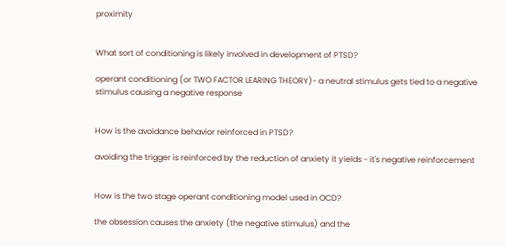proximity


What sort of conditioning is likely involved in development of PTSD?

operant conditioning (or TWO FACTOR LEARING THEORY)- a neutral stimulus gets tied to a negative stimulus causing a negative response


How is the avoidance behavior reinforced in PTSD?

avoiding the trigger is reinforced by the reduction of anxiety it yields - it's negative reinforcement


How is the two stage operant conditioning model used in OCD?

the obsession causes the anxiety (the negative stimulus) and the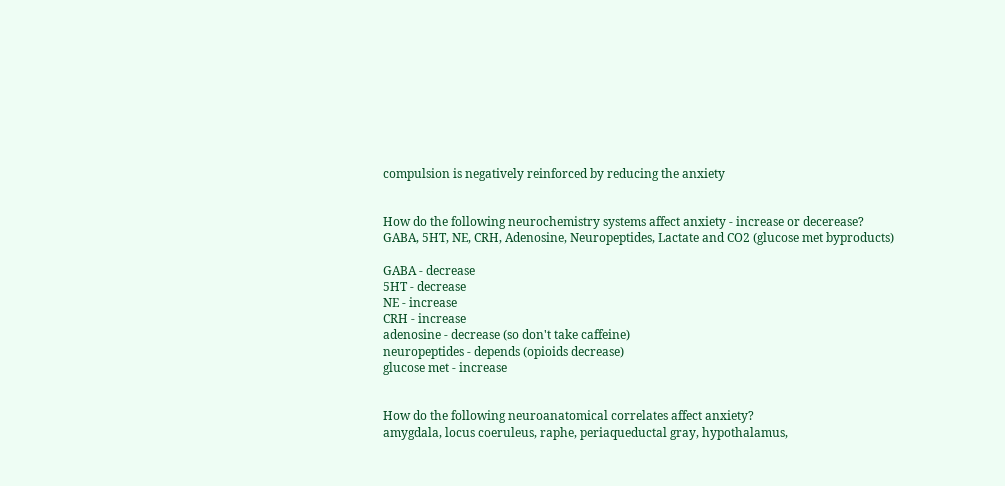compulsion is negatively reinforced by reducing the anxiety


How do the following neurochemistry systems affect anxiety - increase or decerease?
GABA, 5HT, NE, CRH, Adenosine, Neuropeptides, Lactate and CO2 (glucose met byproducts)

GABA - decrease
5HT - decrease
NE - increase
CRH - increase
adenosine - decrease (so don't take caffeine)
neuropeptides - depends (opioids decrease)
glucose met - increase


How do the following neuroanatomical correlates affect anxiety?
amygdala, locus coeruleus, raphe, periaqueductal gray, hypothalamus,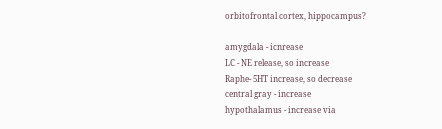orbitofrontal cortex, hippocampus?

amygdala - icnrease
LC - NE release, so increase
Raphe- 5HT increase, so decrease
central gray - increase
hypothalamus - increase via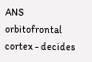ANS
orbitofrontal cortex - decides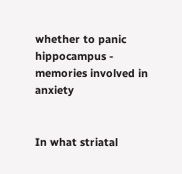whether to panic
hippocampus - memories involved in anxiety


In what striatal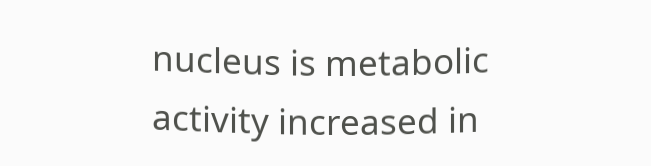nucleus is metabolic activity increased in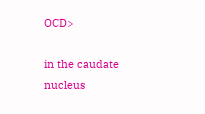OCD>

in the caudate nucleus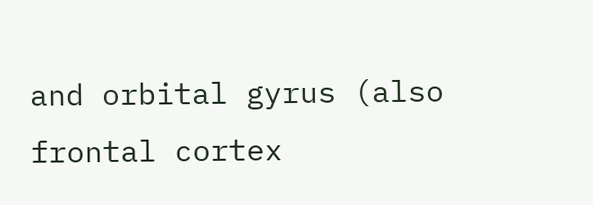and orbital gyrus (also frontal cortex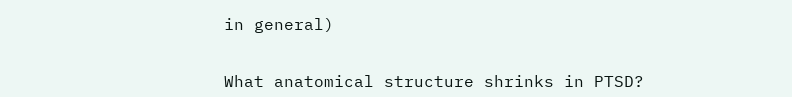in general)


What anatomical structure shrinks in PTSD?